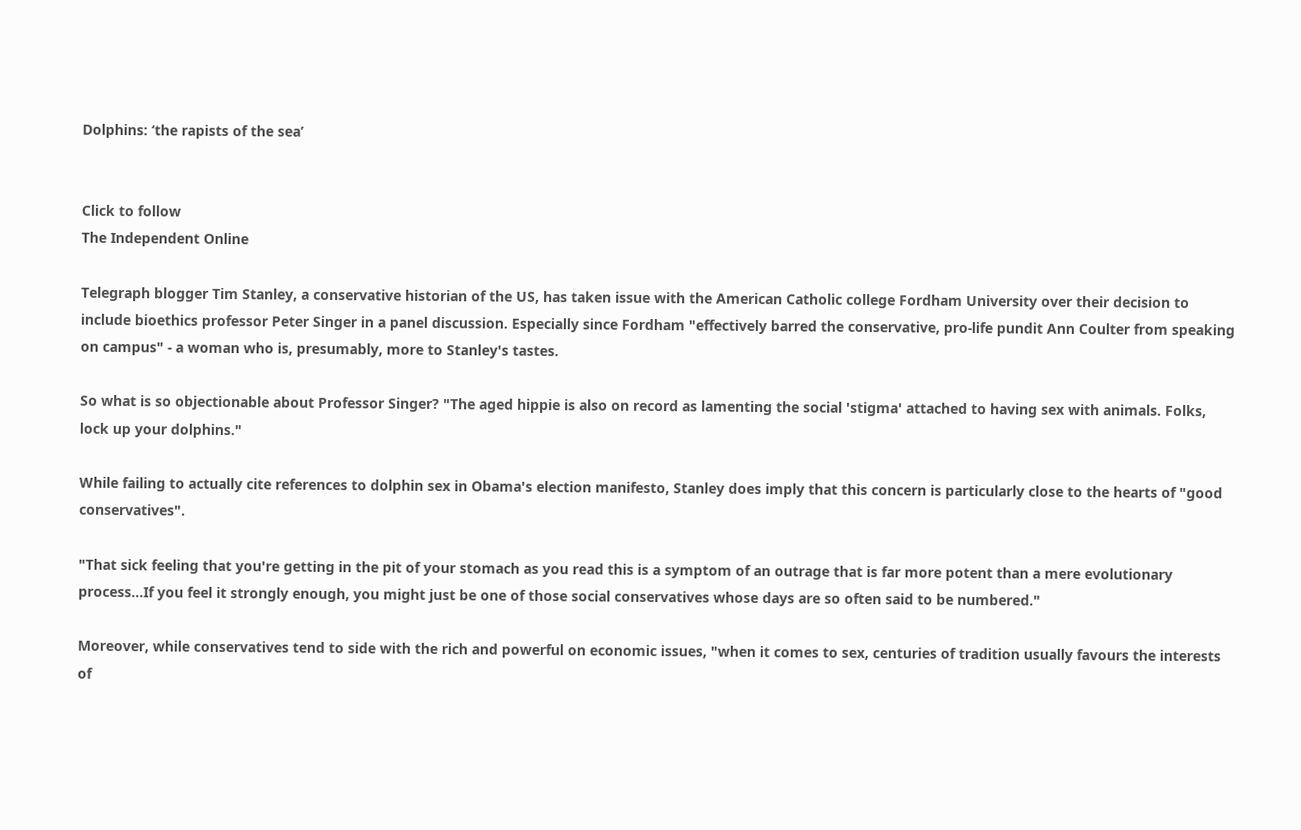Dolphins: ‘the rapists of the sea’


Click to follow
The Independent Online

Telegraph blogger Tim Stanley, a conservative historian of the US, has taken issue with the American Catholic college Fordham University over their decision to include bioethics professor Peter Singer in a panel discussion. Especially since Fordham "effectively barred the conservative, pro-life pundit Ann Coulter from speaking on campus" - a woman who is, presumably, more to Stanley's tastes.

So what is so objectionable about Professor Singer? "The aged hippie is also on record as lamenting the social 'stigma' attached to having sex with animals. Folks, lock up your dolphins."

While failing to actually cite references to dolphin sex in Obama's election manifesto, Stanley does imply that this concern is particularly close to the hearts of "good conservatives".

"That sick feeling that you're getting in the pit of your stomach as you read this is a symptom of an outrage that is far more potent than a mere evolutionary process...If you feel it strongly enough, you might just be one of those social conservatives whose days are so often said to be numbered."

Moreover, while conservatives tend to side with the rich and powerful on economic issues, "when it comes to sex, centuries of tradition usually favours the interests of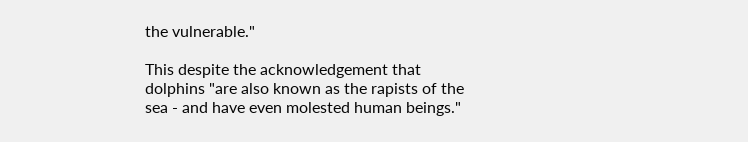the vulnerable."

This despite the acknowledgement that dolphins "are also known as the rapists of the sea - and have even molested human beings."